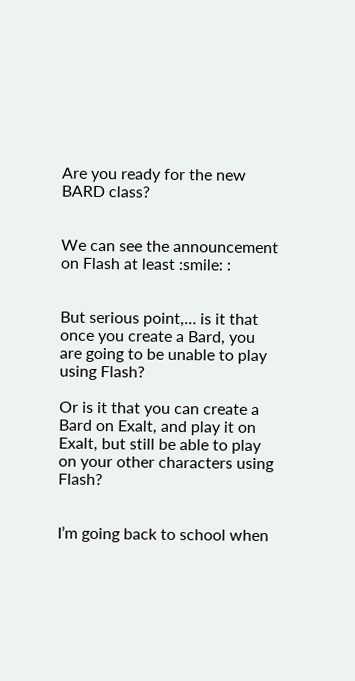Are you ready for the new BARD class?


We can see the announcement on Flash at least :smile: :


But serious point,… is it that once you create a Bard, you are going to be unable to play using Flash?

Or is it that you can create a Bard on Exalt, and play it on Exalt, but still be able to play on your other characters using Flash?


I’m going back to school when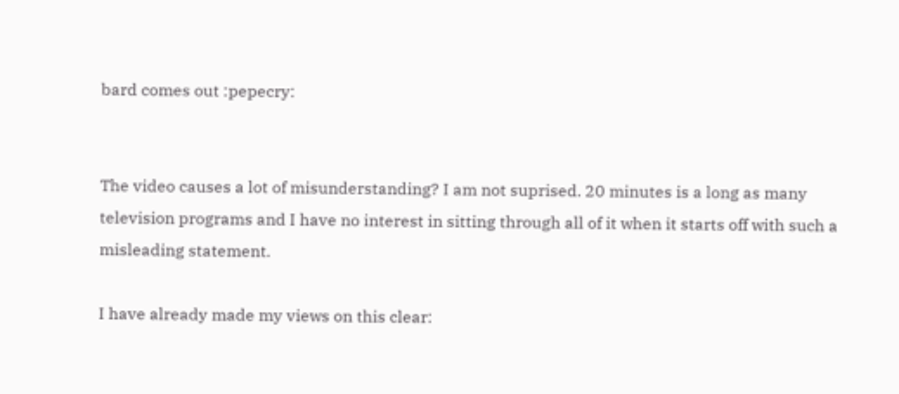bard comes out :pepecry:


The video causes a lot of misunderstanding? I am not suprised. 20 minutes is a long as many television programs and I have no interest in sitting through all of it when it starts off with such a misleading statement.

I have already made my views on this clear: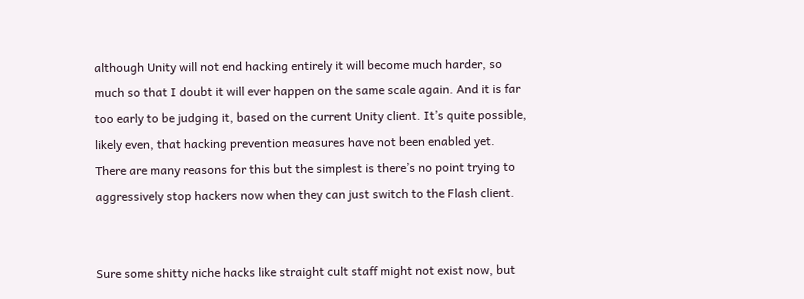although Unity will not end hacking entirely it will become much harder, so much so that I doubt it will ever happen on the same scale again. And it is far too early to be judging it, based on the current Unity client. It’s quite possible, likely even, that hacking prevention measures have not been enabled yet. There are many reasons for this but the simplest is there’s no point trying to aggressively stop hackers now when they can just switch to the Flash client.


Sure some shitty niche hacks like straight cult staff might not exist now, but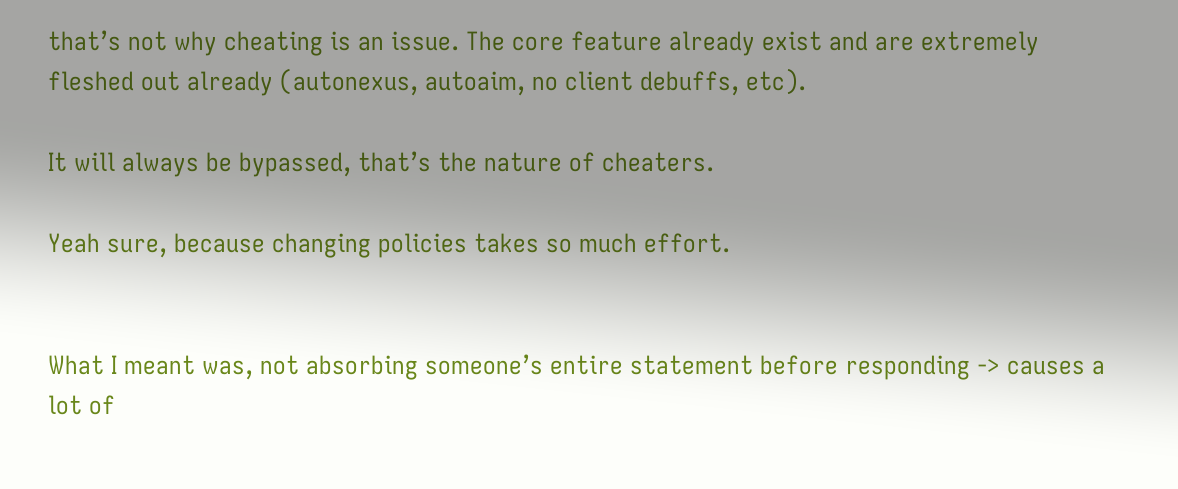that’s not why cheating is an issue. The core feature already exist and are extremely fleshed out already (autonexus, autoaim, no client debuffs, etc).

It will always be bypassed, that’s the nature of cheaters.

Yeah sure, because changing policies takes so much effort.


What I meant was, not absorbing someone’s entire statement before responding -> causes a lot of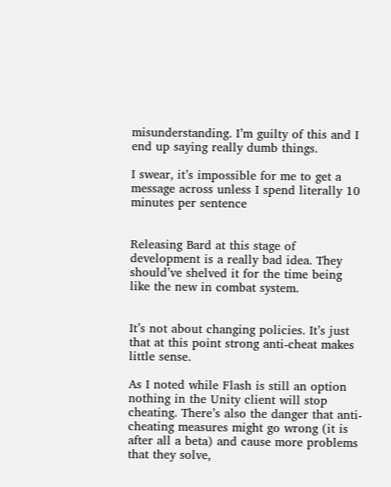misunderstanding. I’m guilty of this and I end up saying really dumb things.

I swear, it’s impossible for me to get a message across unless I spend literally 10 minutes per sentence


Releasing Bard at this stage of development is a really bad idea. They should’ve shelved it for the time being like the new in combat system.


It’s not about changing policies. It’s just that at this point strong anti-cheat makes little sense.

As I noted while Flash is still an option nothing in the Unity client will stop cheating. There’s also the danger that anti-cheating measures might go wrong (it is after all a beta) and cause more problems that they solve,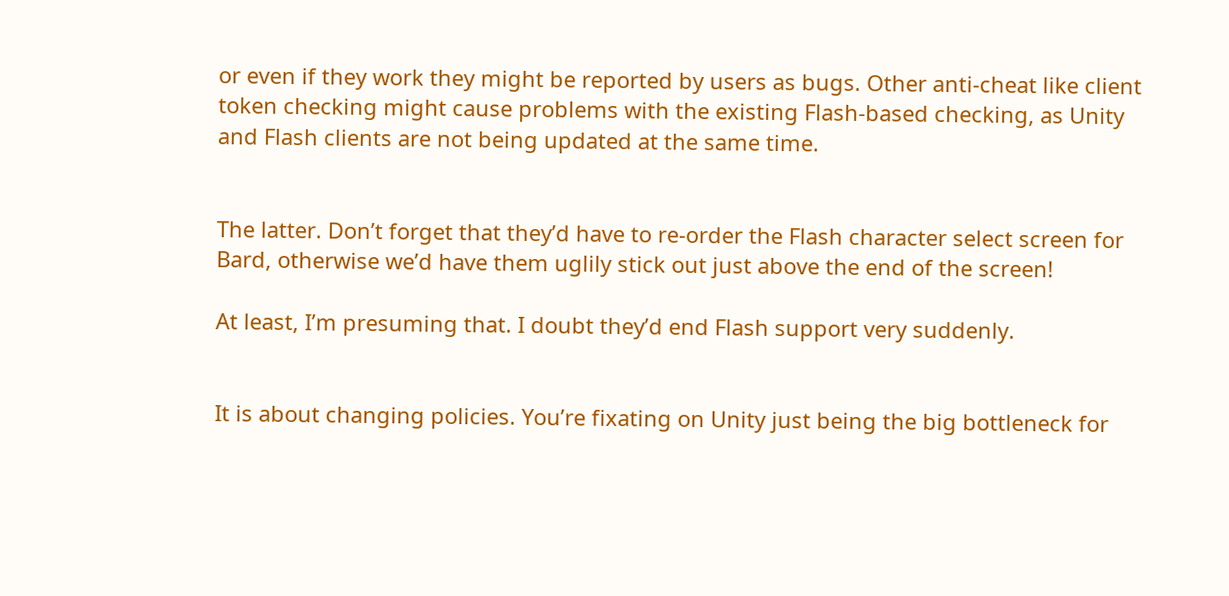or even if they work they might be reported by users as bugs. Other anti-cheat like client token checking might cause problems with the existing Flash-based checking, as Unity and Flash clients are not being updated at the same time.


The latter. Don’t forget that they’d have to re-order the Flash character select screen for Bard, otherwise we’d have them uglily stick out just above the end of the screen!

At least, I’m presuming that. I doubt they’d end Flash support very suddenly.


It is about changing policies. You’re fixating on Unity just being the big bottleneck for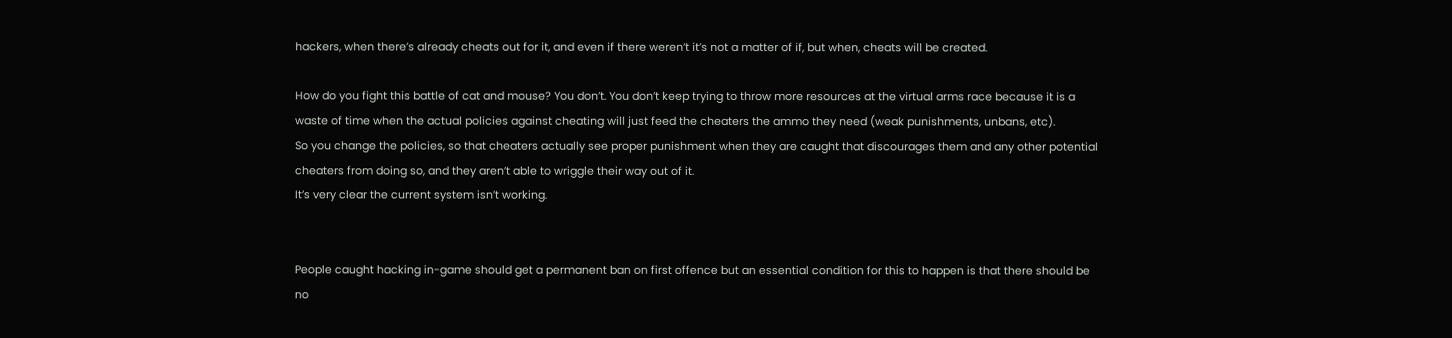hackers, when there’s already cheats out for it, and even if there weren’t it’s not a matter of if, but when, cheats will be created.

How do you fight this battle of cat and mouse? You don’t. You don’t keep trying to throw more resources at the virtual arms race because it is a waste of time when the actual policies against cheating will just feed the cheaters the ammo they need (weak punishments, unbans, etc).
So you change the policies, so that cheaters actually see proper punishment when they are caught that discourages them and any other potential cheaters from doing so, and they aren’t able to wriggle their way out of it.
It’s very clear the current system isn’t working.


People caught hacking in-game should get a permanent ban on first offence but an essential condition for this to happen is that there should be no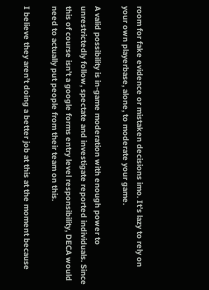room for fake evidence or mistaken decisions imo. It’s lazy to rely on your own playerbase, alone, to moderate your game.

A valid possibility is in-game moderation with enough power to unrestrictedly follow, spectate and investigate reported individuals. Since this of course isn’t a google forms entry level responsibility, DECA would need to actually put people from their team on this.

I believe they aren’t doing a better job at this at the moment because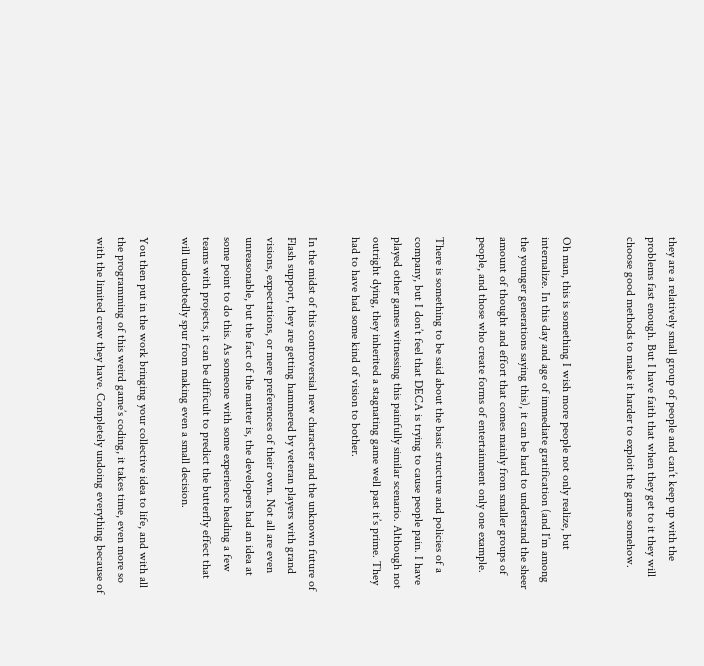they are a relatively small group of people and can’t keep up with the problems fast enough. But I have faith that when they get to it they will choose good methods to make it harder to exploit the game somehow.


Oh man, this is something I wish more people not only realize, but internalize. In this day and age of immediate gratification (and I’m among the younger generations saying this), it can be hard to understand the sheer amount of thought and effort that comes mainly from smaller groups of people, and those who create forms of entertainment only one example.

There is something to be said about the basic structure and policies of a company, but I don’t feel that DECA is trying to cause people pain. I have played other games witnessing this painfully similar scenario. Although not outright dying, they inherited a stagnating game well past it’s prime. They had to have had some kind of vision to bother.

In the midst of this controversial new character and the unknown future of Flash support, they are getting hammered by veteran players with grand visions, expectations, or mere preferences of their own. Not all are even unreasonable, but the fact of the matter is, the developers had an idea at some point to do this. As someone with some experience heading a few teams with projects, it can be difficult to predict the butterfly effect that will undoubtedly spur from making even a small decision.

You then put in the work bringing your collective idea to life, and with all the programming of this weird game’s coding, it takes time, even more so with the limited crew they have. Completely undoing everything because of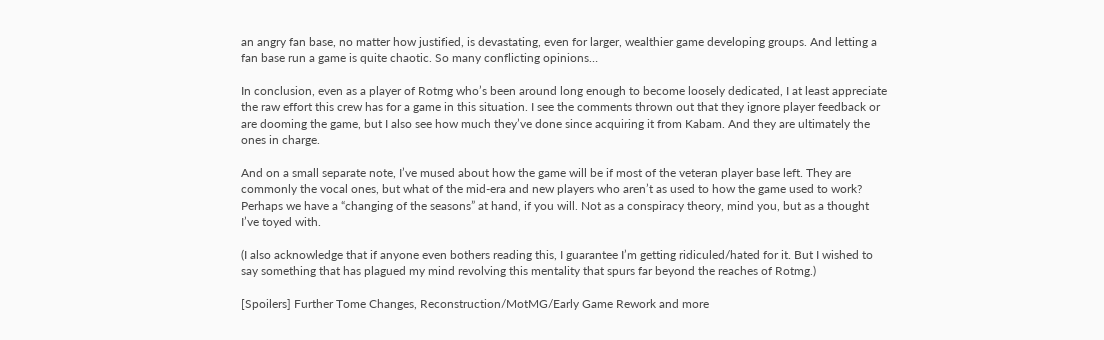an angry fan base, no matter how justified, is devastating, even for larger, wealthier game developing groups. And letting a fan base run a game is quite chaotic. So many conflicting opinions…

In conclusion, even as a player of Rotmg who’s been around long enough to become loosely dedicated, I at least appreciate the raw effort this crew has for a game in this situation. I see the comments thrown out that they ignore player feedback or are dooming the game, but I also see how much they’ve done since acquiring it from Kabam. And they are ultimately the ones in charge.

And on a small separate note, I’ve mused about how the game will be if most of the veteran player base left. They are commonly the vocal ones, but what of the mid-era and new players who aren’t as used to how the game used to work? Perhaps we have a “changing of the seasons” at hand, if you will. Not as a conspiracy theory, mind you, but as a thought I’ve toyed with.

(I also acknowledge that if anyone even bothers reading this, I guarantee I’m getting ridiculed/hated for it. But I wished to say something that has plagued my mind revolving this mentality that spurs far beyond the reaches of Rotmg.)

[Spoilers] Further Tome Changes, Reconstruction/MotMG/Early Game Rework and more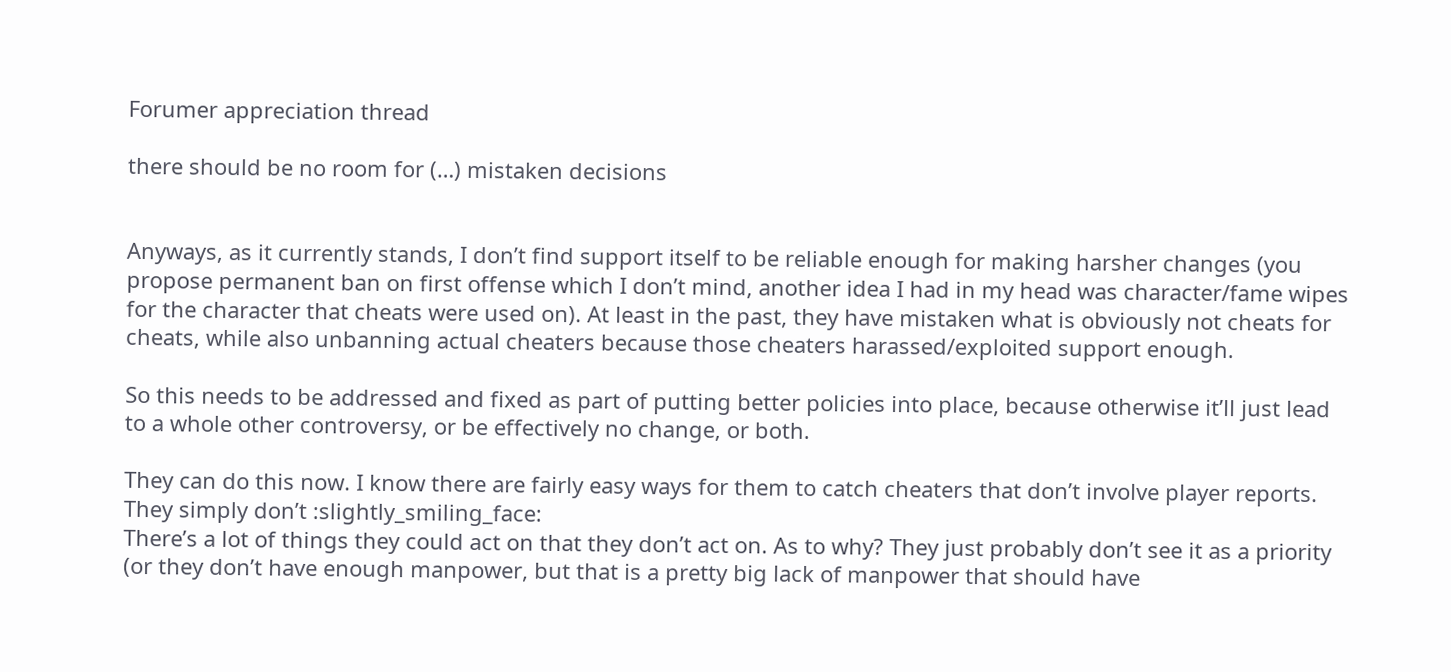Forumer appreciation thread

there should be no room for (…) mistaken decisions


Anyways, as it currently stands, I don’t find support itself to be reliable enough for making harsher changes (you propose permanent ban on first offense which I don’t mind, another idea I had in my head was character/fame wipes for the character that cheats were used on). At least in the past, they have mistaken what is obviously not cheats for cheats, while also unbanning actual cheaters because those cheaters harassed/exploited support enough.

So this needs to be addressed and fixed as part of putting better policies into place, because otherwise it’ll just lead to a whole other controversy, or be effectively no change, or both.

They can do this now. I know there are fairly easy ways for them to catch cheaters that don’t involve player reports.
They simply don’t :slightly_smiling_face:
There’s a lot of things they could act on that they don’t act on. As to why? They just probably don’t see it as a priority (or they don’t have enough manpower, but that is a pretty big lack of manpower that should have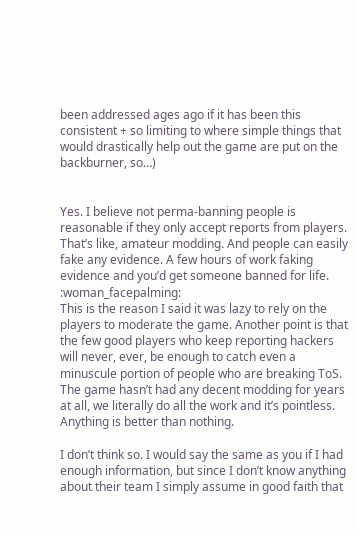been addressed ages ago if it has been this consistent + so limiting to where simple things that would drastically help out the game are put on the backburner, so…)


Yes. I believe not perma-banning people is reasonable if they only accept reports from players. That’s like, amateur modding. And people can easily fake any evidence. A few hours of work faking evidence and you’d get someone banned for life. :woman_facepalming:
This is the reason I said it was lazy to rely on the players to moderate the game. Another point is that the few good players who keep reporting hackers will never, ever, be enough to catch even a minuscule portion of people who are breaking ToS. The game hasn’t had any decent modding for years at all, we literally do all the work and it’s pointless. Anything is better than nothing.

I don’t think so. I would say the same as you if I had enough information, but since I don’t know anything about their team I simply assume in good faith that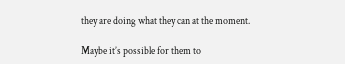they are doing what they can at the moment.

Maybe it’s possible for them to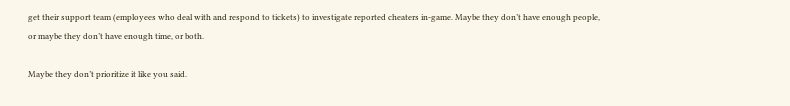get their support team (employees who deal with and respond to tickets) to investigate reported cheaters in-game. Maybe they don’t have enough people, or maybe they don’t have enough time, or both.

Maybe they don’t prioritize it like you said.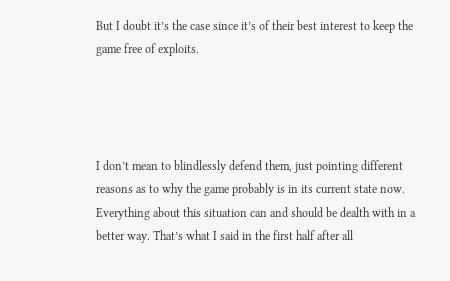But I doubt it’s the case since it’s of their best interest to keep the game free of exploits.




I don’t mean to blindlessly defend them, just pointing different reasons as to why the game probably is in its current state now. Everything about this situation can and should be dealth with in a better way. That’s what I said in the first half after all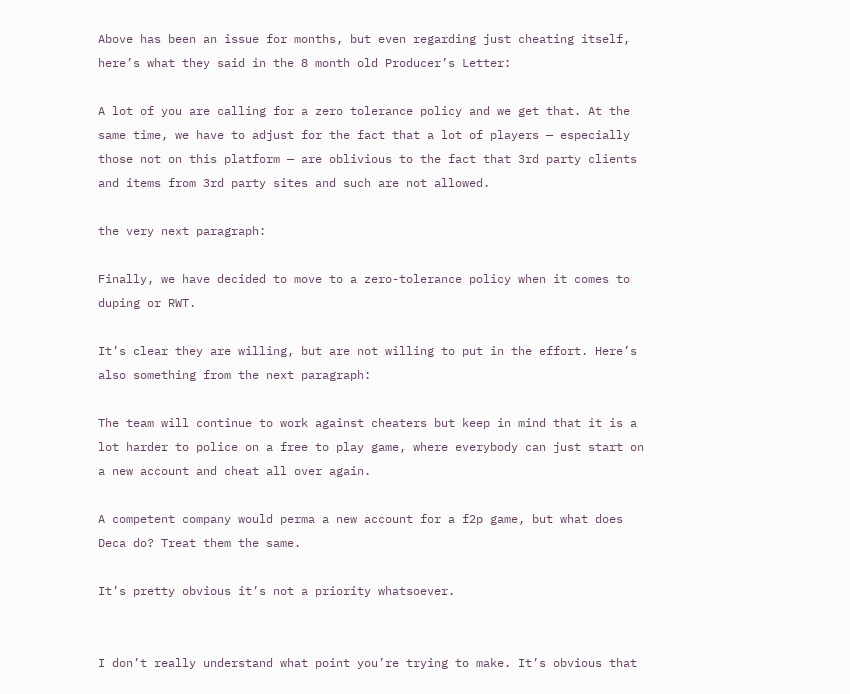Above has been an issue for months, but even regarding just cheating itself, here’s what they said in the 8 month old Producer’s Letter:

A lot of you are calling for a zero tolerance policy and we get that. At the same time, we have to adjust for the fact that a lot of players — especially those not on this platform — are oblivious to the fact that 3rd party clients and items from 3rd party sites and such are not allowed.

the very next paragraph:

Finally, we have decided to move to a zero-tolerance policy when it comes to duping or RWT.

It’s clear they are willing, but are not willing to put in the effort. Here’s also something from the next paragraph:

The team will continue to work against cheaters but keep in mind that it is a lot harder to police on a free to play game, where everybody can just start on a new account and cheat all over again.

A competent company would perma a new account for a f2p game, but what does Deca do? Treat them the same.

It’s pretty obvious it’s not a priority whatsoever.


I don’t really understand what point you’re trying to make. It’s obvious that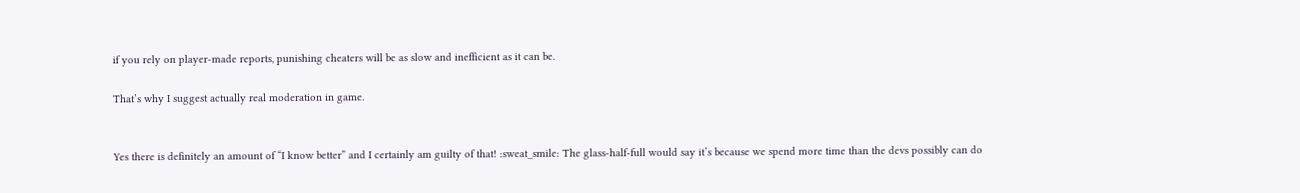if you rely on player-made reports, punishing cheaters will be as slow and inefficient as it can be.

That’s why I suggest actually real moderation in game.


Yes there is definitely an amount of “I know better” and I certainly am guilty of that! :sweat_smile: The glass-half-full would say it’s because we spend more time than the devs possibly can do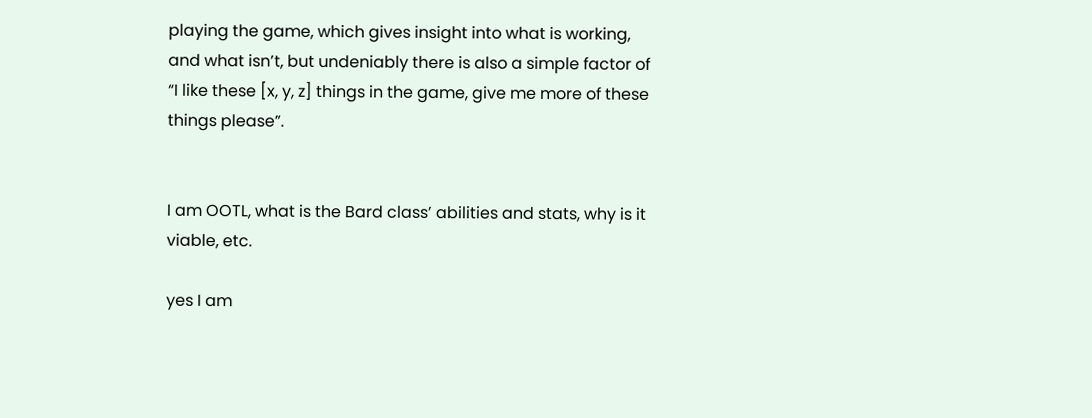playing the game, which gives insight into what is working, and what isn’t, but undeniably there is also a simple factor of “I like these [x, y, z] things in the game, give me more of these things please”.


I am OOTL, what is the Bard class’ abilities and stats, why is it viable, etc.

yes I am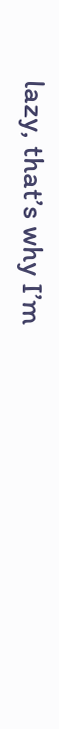lazy, that’s why I’m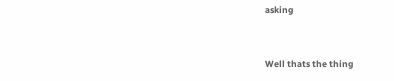asking


Well thats the thing